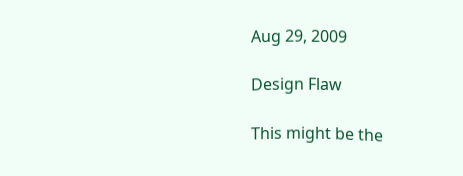Aug 29, 2009

Design Flaw

This might be the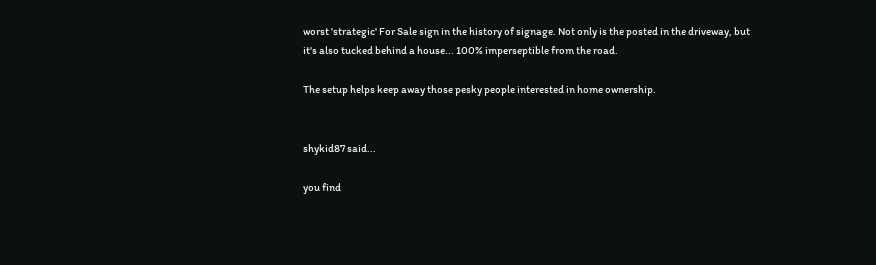worst 'strategic' For Sale sign in the history of signage. Not only is the posted in the driveway, but it's also tucked behind a house... 100% imperseptible from the road.

The setup helps keep away those pesky people interested in home ownership.


shykid87 said...

you find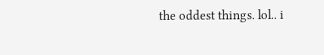the oddest things. lol.. i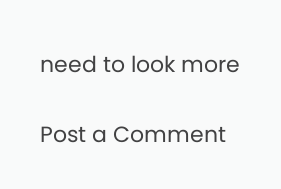need to look more

Post a Comment